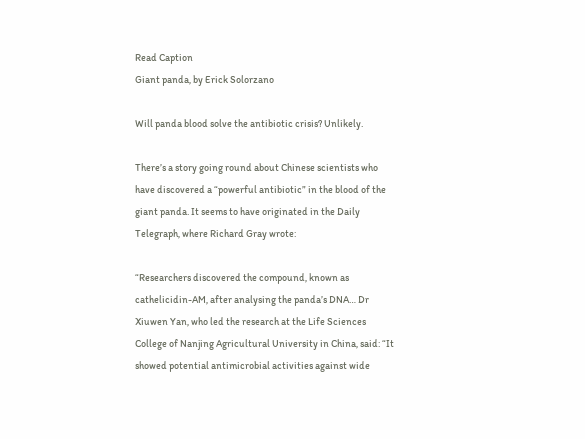Read Caption
Giant panda, by Erick Solorzano

Will panda blood solve the antibiotic crisis? Unlikely.

There’s a story going round about Chinese scientists who have discovered a “powerful antibiotic” in the blood of the giant panda. It seems to have originated in the Daily Telegraph, where Richard Gray wrote:

“Researchers discovered the compound, known as cathelicidin-AM, after analysing the panda’s DNA… Dr Xiuwen Yan, who led the research at the Life Sciences College of Nanjing Agricultural University in China, said: “It showed potential antimicrobial activities against wide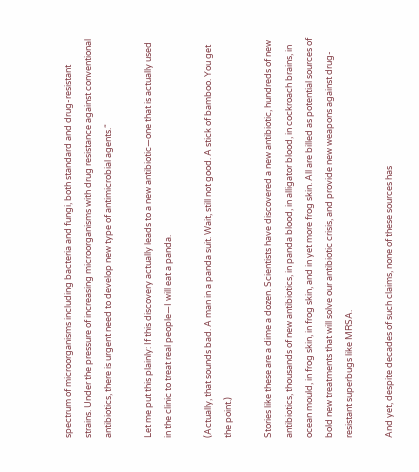spectrum of microorganisms including bacteria and fungi, both standard and drug-resistant strains. Under the pressure of increasing microorganisms with drug resistance against conventional antibiotics, there is urgent need to develop new type of antimicrobial agents.“

Let me put this plainly: If this discovery actually leads to a new antibiotic—one that is actually used in the clinic to treat real people—I will eat a panda.

(Actually, that sounds bad. A man in a panda suit. Wait, still not good. A stick of bamboo. You get the point.)

Stories like these are a dime a dozen. Scientists have discovered a new antibiotic, hundreds of new antibiotics, thousands of new antibiotics, in panda blood, in alligator blood, in cockroach brains, in ocean mould, in frog skin, in frog skin, and in yet more frog skin. All are billed as potential sources of bold new treatments that will solve our antibiotic crisis, and provide new weapons against drug-resistant superbugs like MRSA.

And yet, despite decades of such claims, none of these sources has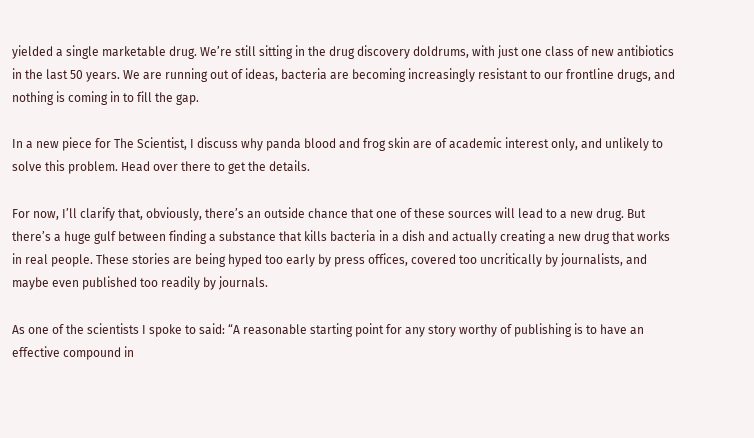yielded a single marketable drug. We’re still sitting in the drug discovery doldrums, with just one class of new antibiotics in the last 50 years. We are running out of ideas, bacteria are becoming increasingly resistant to our frontline drugs, and nothing is coming in to fill the gap.

In a new piece for The Scientist, I discuss why panda blood and frog skin are of academic interest only, and unlikely to solve this problem. Head over there to get the details.

For now, I’ll clarify that, obviously, there’s an outside chance that one of these sources will lead to a new drug. But there’s a huge gulf between finding a substance that kills bacteria in a dish and actually creating a new drug that works in real people. These stories are being hyped too early by press offices, covered too uncritically by journalists, and maybe even published too readily by journals.

As one of the scientists I spoke to said: “A reasonable starting point for any story worthy of publishing is to have an effective compound in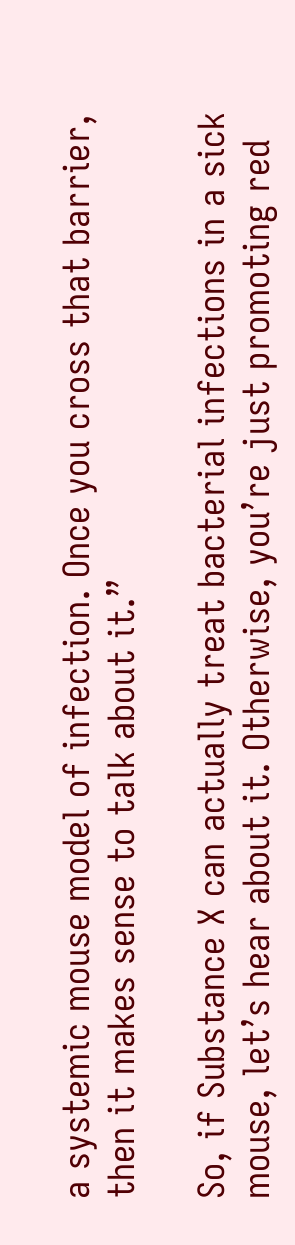a systemic mouse model of infection. Once you cross that barrier, then it makes sense to talk about it.”

So, if Substance X can actually treat bacterial infections in a sick mouse, let’s hear about it. Otherwise, you’re just promoting red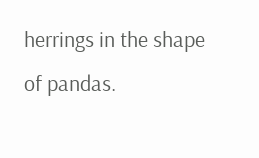herrings in the shape of pandas.